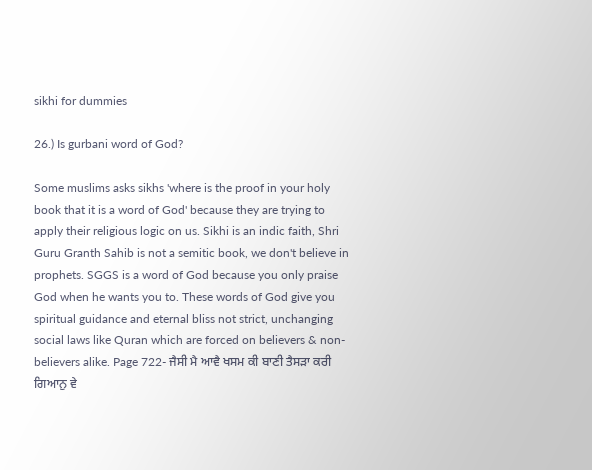sikhi for dummies

26.) Is gurbani word of God?

Some muslims asks sikhs 'where is the proof in your holy book that it is a word of God' because they are trying to apply their religious logic on us. Sikhi is an indic faith, Shri Guru Granth Sahib is not a semitic book, we don't believe in prophets. SGGS is a word of God because you only praise God when he wants you to. These words of God give you spiritual guidance and eternal bliss not strict, unchanging social laws like Quran which are forced on believers & non-believers alike. Page 722- ਜੈਸੀ ਮੈ ਆਵੈ ਖਸਮ ਕੀ ਬਾਣੀ ਤੈਸੜਾ ਕਰੀ ਗਿਆਨੁ ਵੇ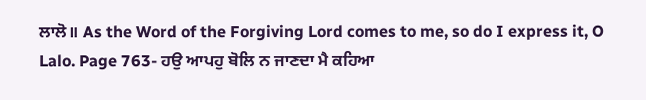ਲਾਲੋ॥ As the Word of the Forgiving Lord comes to me, so do I express it, O Lalo. Page 763- ਹਉ ਆਪਹੁ ਬੋਲਿ ਨ ਜਾਣਦਾ ਮੈ ਕਹਿਆ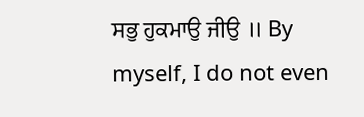ਸਭੁ ਹੁਕਮਾਉ ਜੀਉ ॥ By myself, I do not even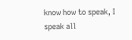know how to speak, I speak all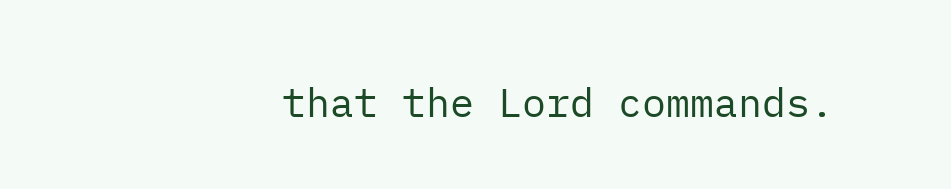that the Lord commands.